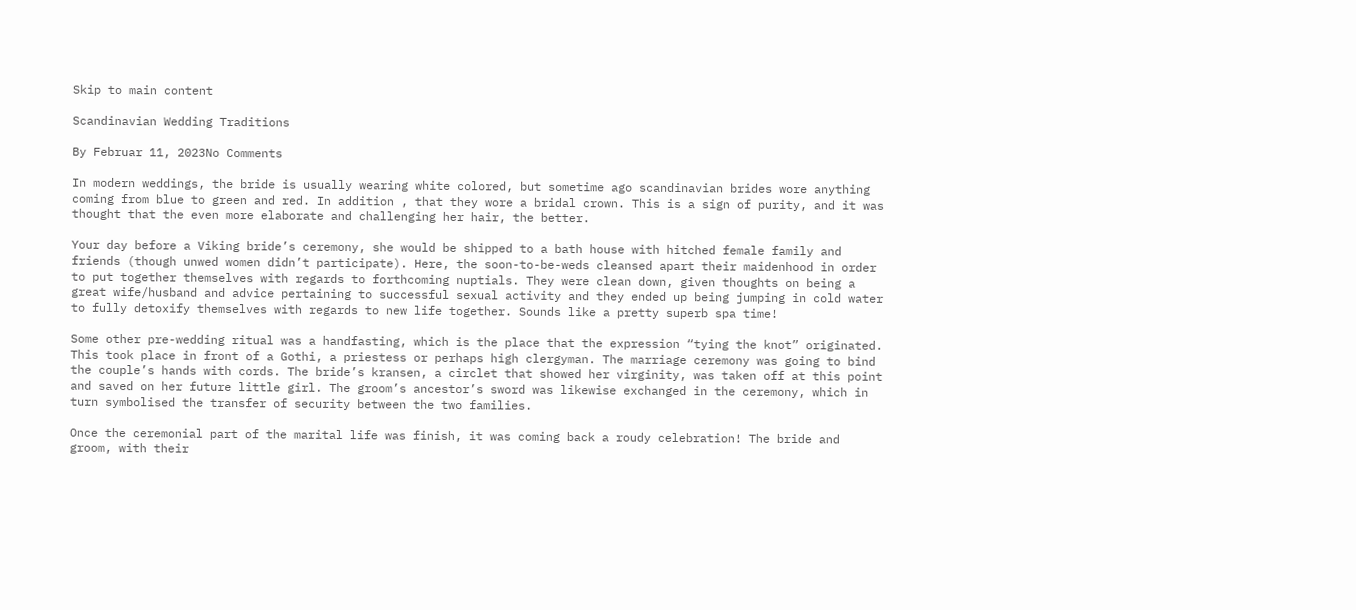Skip to main content

Scandinavian Wedding Traditions

By Februar 11, 2023No Comments

In modern weddings, the bride is usually wearing white colored, but sometime ago scandinavian brides wore anything coming from blue to green and red. In addition , that they wore a bridal crown. This is a sign of purity, and it was thought that the even more elaborate and challenging her hair, the better.

Your day before a Viking bride’s ceremony, she would be shipped to a bath house with hitched female family and friends (though unwed women didn’t participate). Here, the soon-to-be-weds cleansed apart their maidenhood in order to put together themselves with regards to forthcoming nuptials. They were clean down, given thoughts on being a great wife/husband and advice pertaining to successful sexual activity and they ended up being jumping in cold water to fully detoxify themselves with regards to new life together. Sounds like a pretty superb spa time!

Some other pre-wedding ritual was a handfasting, which is the place that the expression “tying the knot” originated. This took place in front of a Gothi, a priestess or perhaps high clergyman. The marriage ceremony was going to bind the couple’s hands with cords. The bride’s kransen, a circlet that showed her virginity, was taken off at this point and saved on her future little girl. The groom’s ancestor’s sword was likewise exchanged in the ceremony, which in turn symbolised the transfer of security between the two families.

Once the ceremonial part of the marital life was finish, it was coming back a roudy celebration! The bride and groom, with their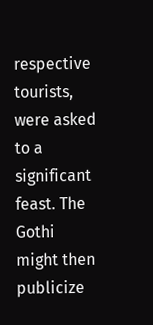respective tourists, were asked to a significant feast. The Gothi might then publicize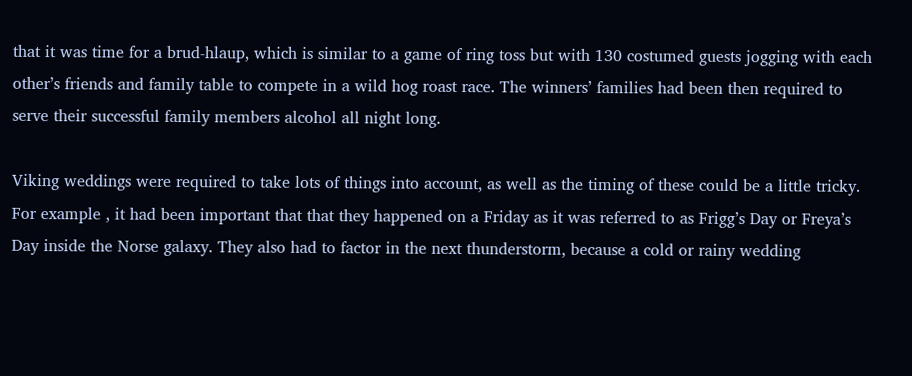that it was time for a brud-hlaup, which is similar to a game of ring toss but with 130 costumed guests jogging with each other’s friends and family table to compete in a wild hog roast race. The winners’ families had been then required to serve their successful family members alcohol all night long.

Viking weddings were required to take lots of things into account, as well as the timing of these could be a little tricky. For example , it had been important that that they happened on a Friday as it was referred to as Frigg’s Day or Freya’s Day inside the Norse galaxy. They also had to factor in the next thunderstorm, because a cold or rainy wedding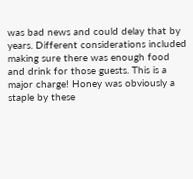was bad news and could delay that by years. Different considerations included making sure there was enough food and drink for those guests. This is a major charge! Honey was obviously a staple by these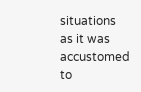situations as it was accustomed to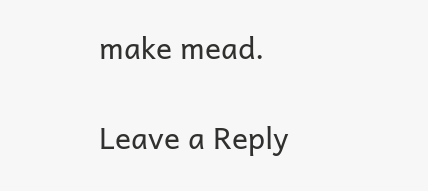make mead.

Leave a Reply